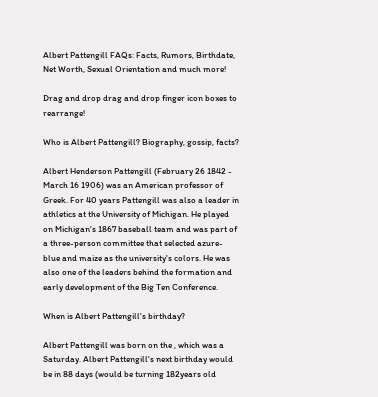Albert Pattengill FAQs: Facts, Rumors, Birthdate, Net Worth, Sexual Orientation and much more!

Drag and drop drag and drop finger icon boxes to rearrange!

Who is Albert Pattengill? Biography, gossip, facts?

Albert Henderson Pattengill (February 26 1842 - March 16 1906) was an American professor of Greek. For 40 years Pattengill was also a leader in athletics at the University of Michigan. He played on Michigan's 1867 baseball team and was part of a three-person committee that selected azure-blue and maize as the university's colors. He was also one of the leaders behind the formation and early development of the Big Ten Conference.

When is Albert Pattengill's birthday?

Albert Pattengill was born on the , which was a Saturday. Albert Pattengill's next birthday would be in 88 days (would be turning 182years old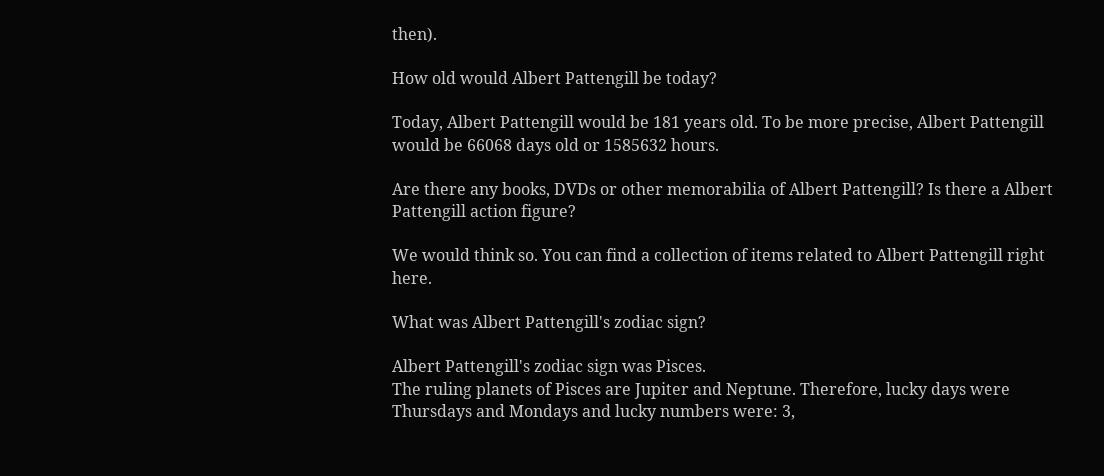then).

How old would Albert Pattengill be today?

Today, Albert Pattengill would be 181 years old. To be more precise, Albert Pattengill would be 66068 days old or 1585632 hours.

Are there any books, DVDs or other memorabilia of Albert Pattengill? Is there a Albert Pattengill action figure?

We would think so. You can find a collection of items related to Albert Pattengill right here.

What was Albert Pattengill's zodiac sign?

Albert Pattengill's zodiac sign was Pisces.
The ruling planets of Pisces are Jupiter and Neptune. Therefore, lucky days were Thursdays and Mondays and lucky numbers were: 3,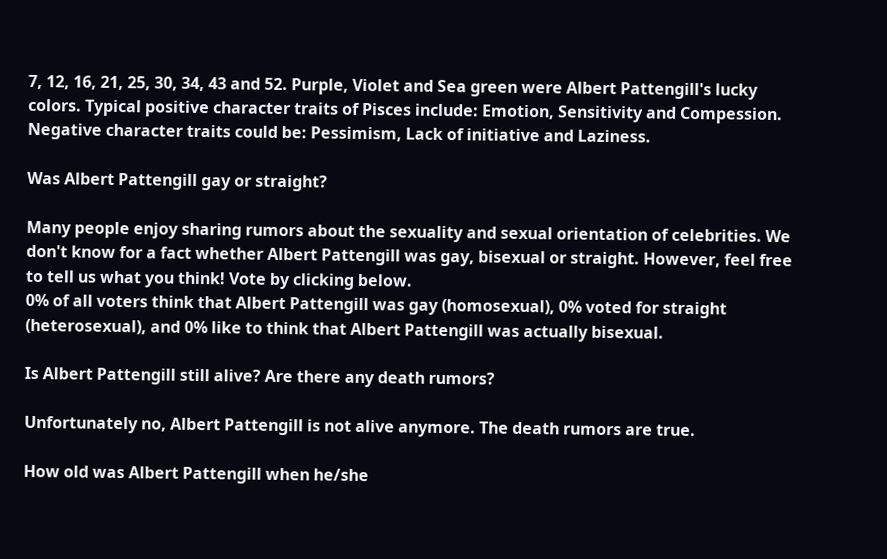7, 12, 16, 21, 25, 30, 34, 43 and 52. Purple, Violet and Sea green were Albert Pattengill's lucky colors. Typical positive character traits of Pisces include: Emotion, Sensitivity and Compession. Negative character traits could be: Pessimism, Lack of initiative and Laziness.

Was Albert Pattengill gay or straight?

Many people enjoy sharing rumors about the sexuality and sexual orientation of celebrities. We don't know for a fact whether Albert Pattengill was gay, bisexual or straight. However, feel free to tell us what you think! Vote by clicking below.
0% of all voters think that Albert Pattengill was gay (homosexual), 0% voted for straight (heterosexual), and 0% like to think that Albert Pattengill was actually bisexual.

Is Albert Pattengill still alive? Are there any death rumors?

Unfortunately no, Albert Pattengill is not alive anymore. The death rumors are true.

How old was Albert Pattengill when he/she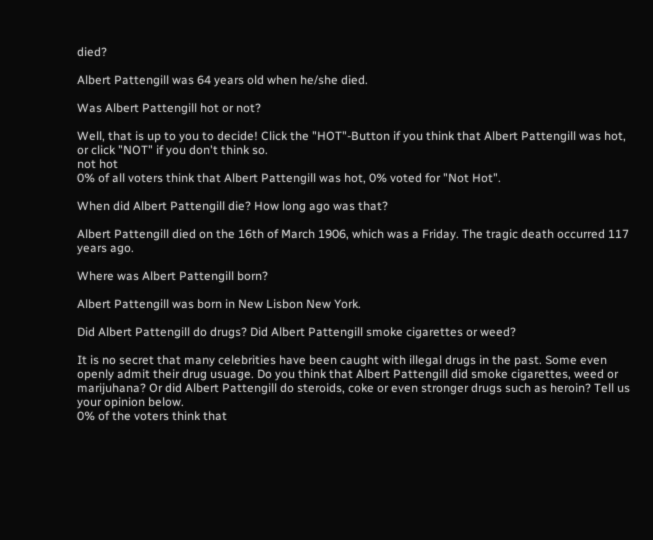died?

Albert Pattengill was 64 years old when he/she died.

Was Albert Pattengill hot or not?

Well, that is up to you to decide! Click the "HOT"-Button if you think that Albert Pattengill was hot, or click "NOT" if you don't think so.
not hot
0% of all voters think that Albert Pattengill was hot, 0% voted for "Not Hot".

When did Albert Pattengill die? How long ago was that?

Albert Pattengill died on the 16th of March 1906, which was a Friday. The tragic death occurred 117 years ago.

Where was Albert Pattengill born?

Albert Pattengill was born in New Lisbon New York.

Did Albert Pattengill do drugs? Did Albert Pattengill smoke cigarettes or weed?

It is no secret that many celebrities have been caught with illegal drugs in the past. Some even openly admit their drug usuage. Do you think that Albert Pattengill did smoke cigarettes, weed or marijuhana? Or did Albert Pattengill do steroids, coke or even stronger drugs such as heroin? Tell us your opinion below.
0% of the voters think that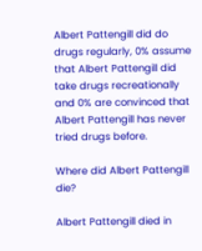Albert Pattengill did do drugs regularly, 0% assume that Albert Pattengill did take drugs recreationally and 0% are convinced that Albert Pattengill has never tried drugs before.

Where did Albert Pattengill die?

Albert Pattengill died in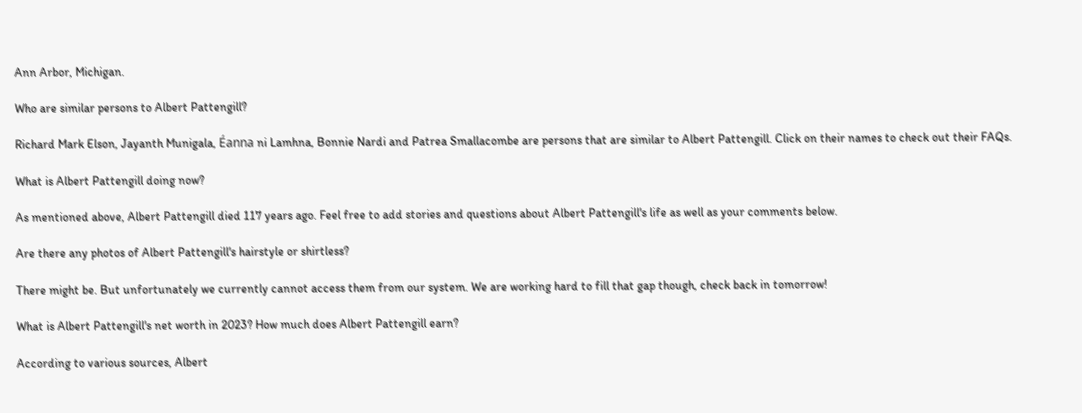Ann Arbor, Michigan.

Who are similar persons to Albert Pattengill?

Richard Mark Elson, Jayanth Munigala, Éanna ni Lamhna, Bonnie Nardi and Patrea Smallacombe are persons that are similar to Albert Pattengill. Click on their names to check out their FAQs.

What is Albert Pattengill doing now?

As mentioned above, Albert Pattengill died 117 years ago. Feel free to add stories and questions about Albert Pattengill's life as well as your comments below.

Are there any photos of Albert Pattengill's hairstyle or shirtless?

There might be. But unfortunately we currently cannot access them from our system. We are working hard to fill that gap though, check back in tomorrow!

What is Albert Pattengill's net worth in 2023? How much does Albert Pattengill earn?

According to various sources, Albert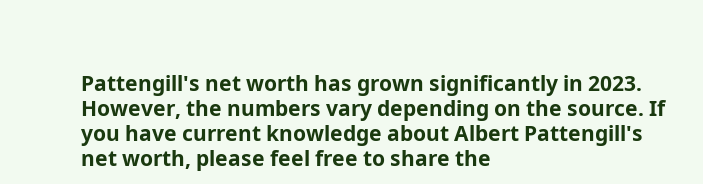Pattengill's net worth has grown significantly in 2023. However, the numbers vary depending on the source. If you have current knowledge about Albert Pattengill's net worth, please feel free to share the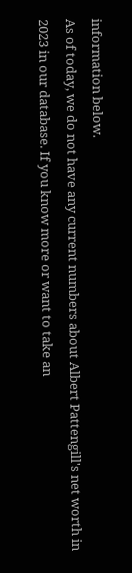information below.
As of today, we do not have any current numbers about Albert Pattengill's net worth in 2023 in our database. If you know more or want to take an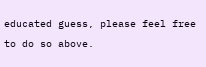educated guess, please feel free to do so above.